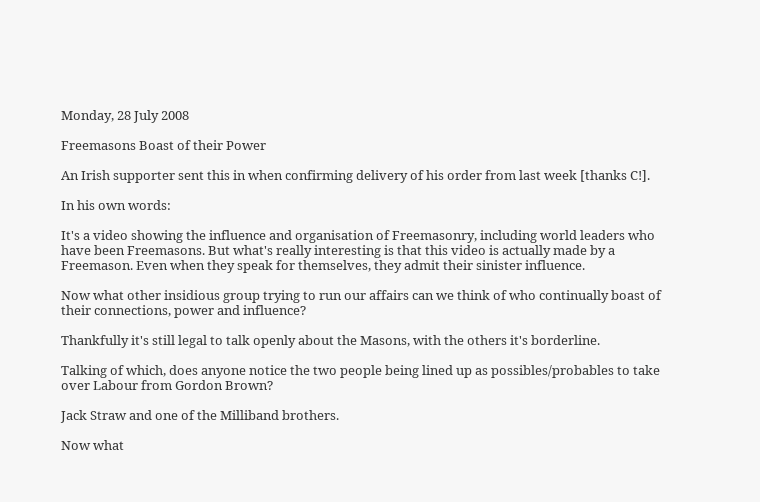Monday, 28 July 2008

Freemasons Boast of their Power

An Irish supporter sent this in when confirming delivery of his order from last week [thanks C!].

In his own words:

It's a video showing the influence and organisation of Freemasonry, including world leaders who have been Freemasons. But what's really interesting is that this video is actually made by a Freemason. Even when they speak for themselves, they admit their sinister influence.

Now what other insidious group trying to run our affairs can we think of who continually boast of their connections, power and influence?

Thankfully it's still legal to talk openly about the Masons, with the others it's borderline.

Talking of which, does anyone notice the two people being lined up as possibles/probables to take over Labour from Gordon Brown?

Jack Straw and one of the Milliband brothers.

Now what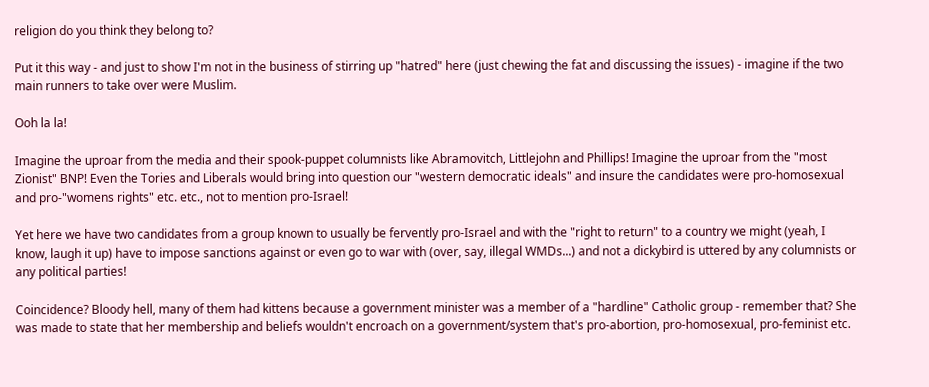religion do you think they belong to?

Put it this way - and just to show I'm not in the business of stirring up "hatred" here (just chewing the fat and discussing the issues) - imagine if the two main runners to take over were Muslim.

Ooh la la!

Imagine the uproar from the media and their spook-puppet columnists like Abramovitch, Littlejohn and Phillips! Imagine the uproar from the "most Zionist" BNP! Even the Tories and Liberals would bring into question our "western democratic ideals" and insure the candidates were pro-homosexual and pro-"womens rights" etc. etc., not to mention pro-Israel!

Yet here we have two candidates from a group known to usually be fervently pro-Israel and with the "right to return" to a country we might (yeah, I know, laugh it up) have to impose sanctions against or even go to war with (over, say, illegal WMDs...) and not a dickybird is uttered by any columnists or any political parties!

Coincidence? Bloody hell, many of them had kittens because a government minister was a member of a "hardline" Catholic group - remember that? She was made to state that her membership and beliefs wouldn't encroach on a government/system that's pro-abortion, pro-homosexual, pro-feminist etc.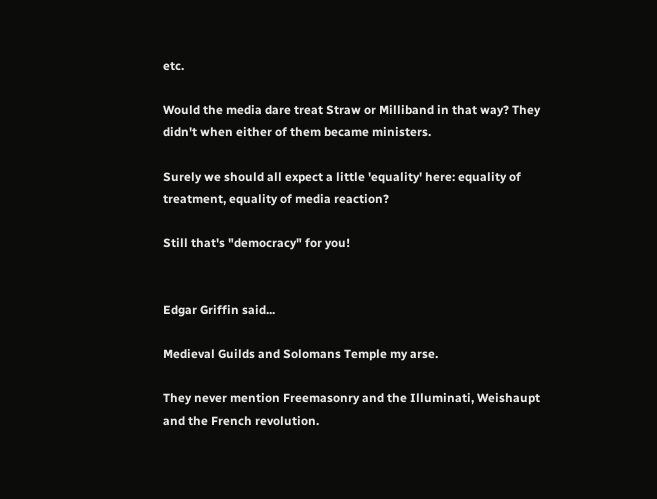etc.

Would the media dare treat Straw or Milliband in that way? They didn't when either of them became ministers.

Surely we should all expect a little 'equality' here: equality of treatment, equality of media reaction?

Still that's "democracy" for you!


Edgar Griffin said...

Medieval Guilds and Solomans Temple my arse.

They never mention Freemasonry and the Illuminati, Weishaupt and the French revolution.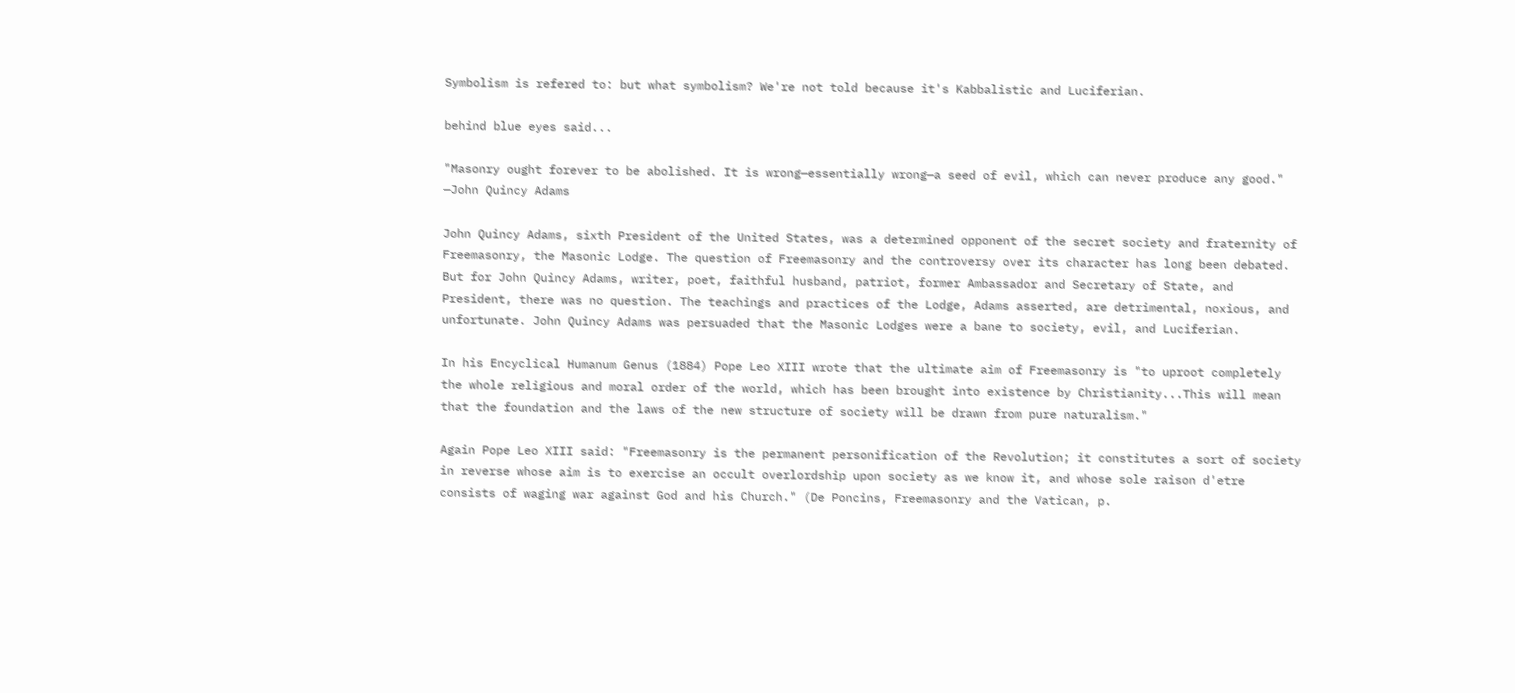Symbolism is refered to: but what symbolism? We're not told because it's Kabbalistic and Luciferian.

behind blue eyes said...

"Masonry ought forever to be abolished. It is wrong—essentially wrong—a seed of evil, which can never produce any good."
—John Quincy Adams

John Quincy Adams, sixth President of the United States, was a determined opponent of the secret society and fraternity of Freemasonry, the Masonic Lodge. The question of Freemasonry and the controversy over its character has long been debated. But for John Quincy Adams, writer, poet, faithful husband, patriot, former Ambassador and Secretary of State, and President, there was no question. The teachings and practices of the Lodge, Adams asserted, are detrimental, noxious, and unfortunate. John Quincy Adams was persuaded that the Masonic Lodges were a bane to society, evil, and Luciferian.

In his Encyclical Humanum Genus (1884) Pope Leo XIII wrote that the ultimate aim of Freemasonry is "to uproot completely the whole religious and moral order of the world, which has been brought into existence by Christianity...This will mean that the foundation and the laws of the new structure of society will be drawn from pure naturalism."

Again Pope Leo XIII said: "Freemasonry is the permanent personification of the Revolution; it constitutes a sort of society in reverse whose aim is to exercise an occult overlordship upon society as we know it, and whose sole raison d'etre consists of waging war against God and his Church." (De Poncins, Freemasonry and the Vatican, p.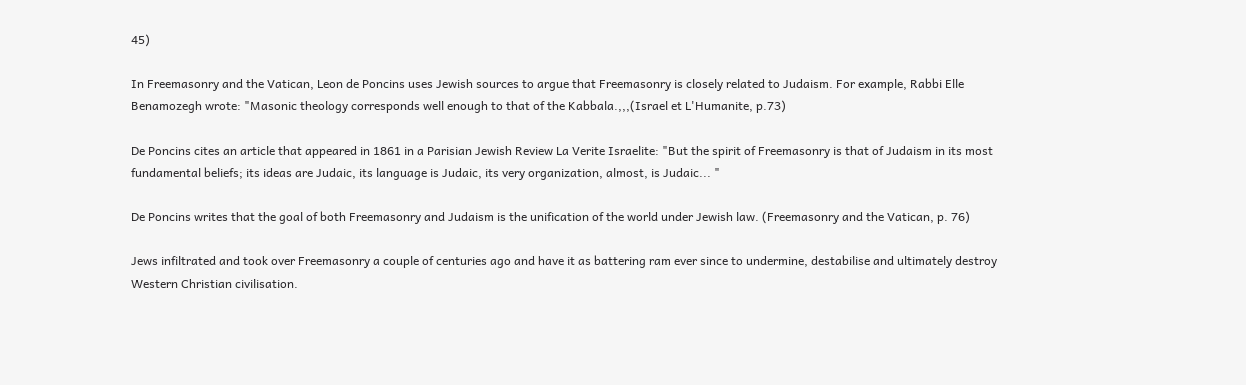45)

In Freemasonry and the Vatican, Leon de Poncins uses Jewish sources to argue that Freemasonry is closely related to Judaism. For example, Rabbi Elle Benamozegh wrote: "Masonic theology corresponds well enough to that of the Kabbala.,,,(Israel et L'Humanite, p.73)

De Poncins cites an article that appeared in 1861 in a Parisian Jewish Review La Verite Israelite: "But the spirit of Freemasonry is that of Judaism in its most fundamental beliefs; its ideas are Judaic, its language is Judaic, its very organization, almost, is Judaic... "

De Poncins writes that the goal of both Freemasonry and Judaism is the unification of the world under Jewish law. (Freemasonry and the Vatican, p. 76)

Jews infiltrated and took over Freemasonry a couple of centuries ago and have it as battering ram ever since to undermine, destabilise and ultimately destroy Western Christian civilisation.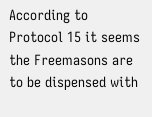According to Protocol 15 it seems the Freemasons are to be dispensed with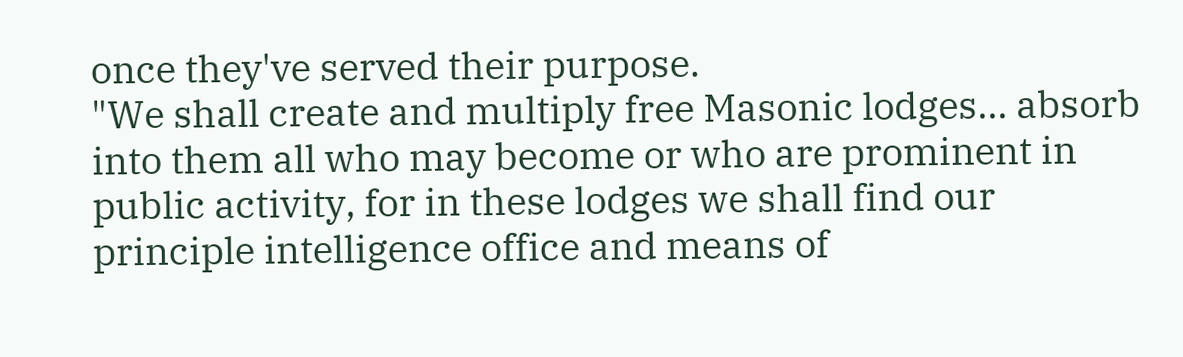once they've served their purpose.
"We shall create and multiply free Masonic lodges... absorb into them all who may become or who are prominent in public activity, for in these lodges we shall find our principle intelligence office and means of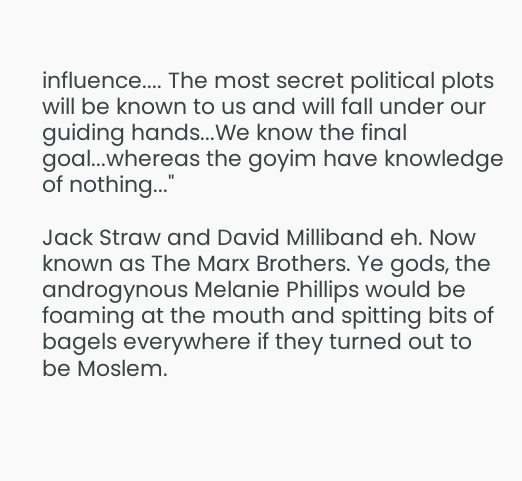influence.... The most secret political plots will be known to us and will fall under our guiding hands...We know the final goal...whereas the goyim have knowledge of nothing..."

Jack Straw and David Milliband eh. Now known as The Marx Brothers. Ye gods, the androgynous Melanie Phillips would be foaming at the mouth and spitting bits of bagels everywhere if they turned out to be Moslem.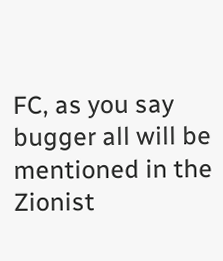FC, as you say bugger all will be mentioned in the Zionist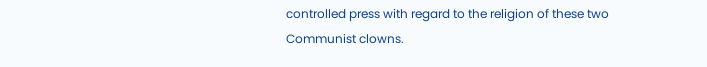controlled press with regard to the religion of these two Communist clowns.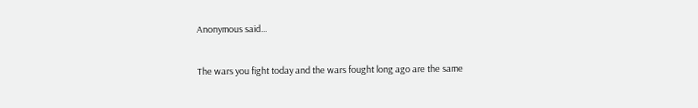Anonymous said...

The wars you fight today and the wars fought long ago are the same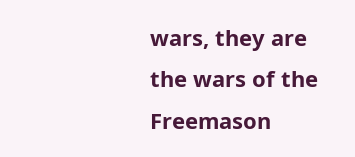wars, they are the wars of the Freemason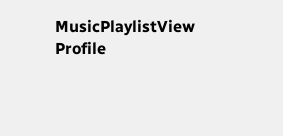MusicPlaylistView Profile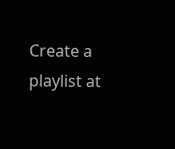Create a playlist at